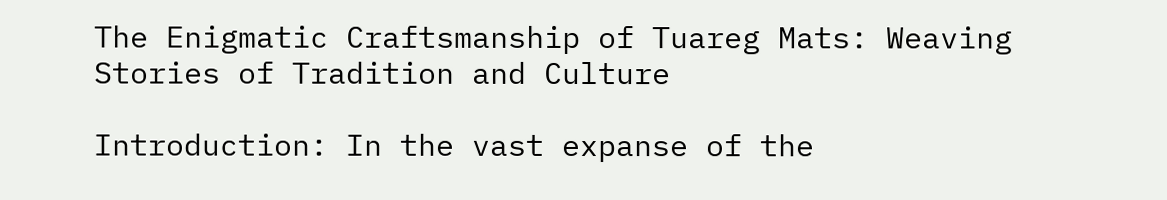The Enigmatic Craftsmanship of Tuareg Mats: Weaving Stories of Tradition and Culture

Introduction: In the vast expanse of the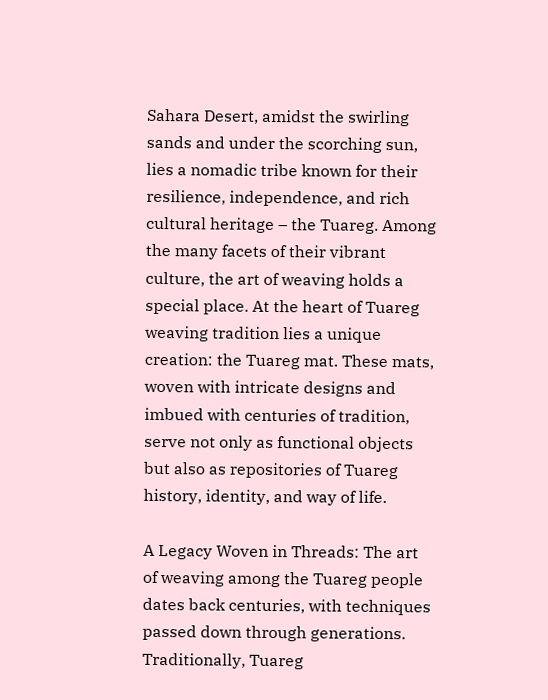Sahara Desert, amidst the swirling sands and under the scorching sun, lies a nomadic tribe known for their resilience, independence, and rich cultural heritage – the Tuareg. Among the many facets of their vibrant culture, the art of weaving holds a special place. At the heart of Tuareg weaving tradition lies a unique creation: the Tuareg mat. These mats, woven with intricate designs and imbued with centuries of tradition, serve not only as functional objects but also as repositories of Tuareg history, identity, and way of life.

A Legacy Woven in Threads: The art of weaving among the Tuareg people dates back centuries, with techniques passed down through generations. Traditionally, Tuareg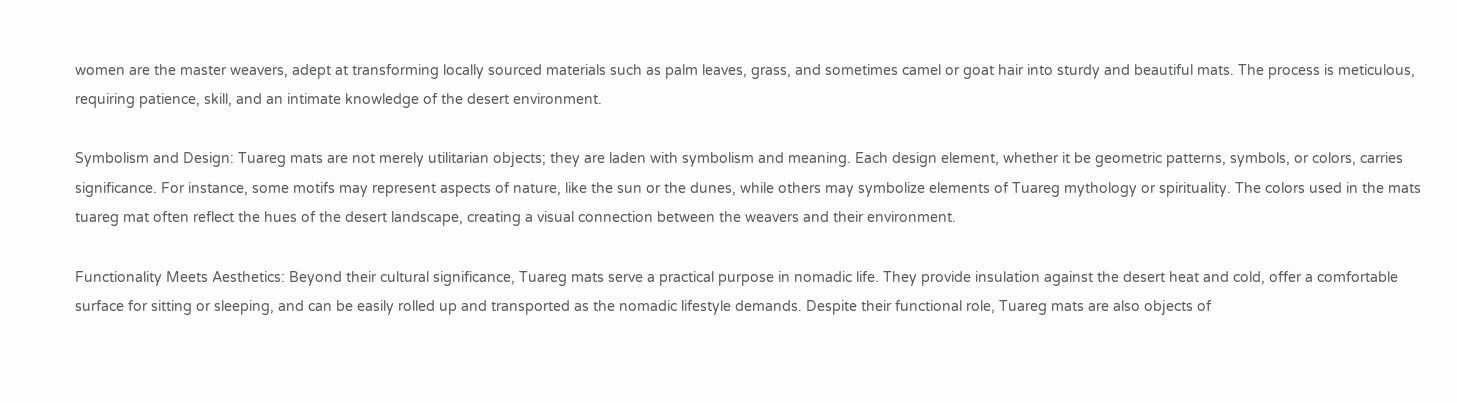women are the master weavers, adept at transforming locally sourced materials such as palm leaves, grass, and sometimes camel or goat hair into sturdy and beautiful mats. The process is meticulous, requiring patience, skill, and an intimate knowledge of the desert environment.

Symbolism and Design: Tuareg mats are not merely utilitarian objects; they are laden with symbolism and meaning. Each design element, whether it be geometric patterns, symbols, or colors, carries significance. For instance, some motifs may represent aspects of nature, like the sun or the dunes, while others may symbolize elements of Tuareg mythology or spirituality. The colors used in the mats tuareg mat often reflect the hues of the desert landscape, creating a visual connection between the weavers and their environment.

Functionality Meets Aesthetics: Beyond their cultural significance, Tuareg mats serve a practical purpose in nomadic life. They provide insulation against the desert heat and cold, offer a comfortable surface for sitting or sleeping, and can be easily rolled up and transported as the nomadic lifestyle demands. Despite their functional role, Tuareg mats are also objects of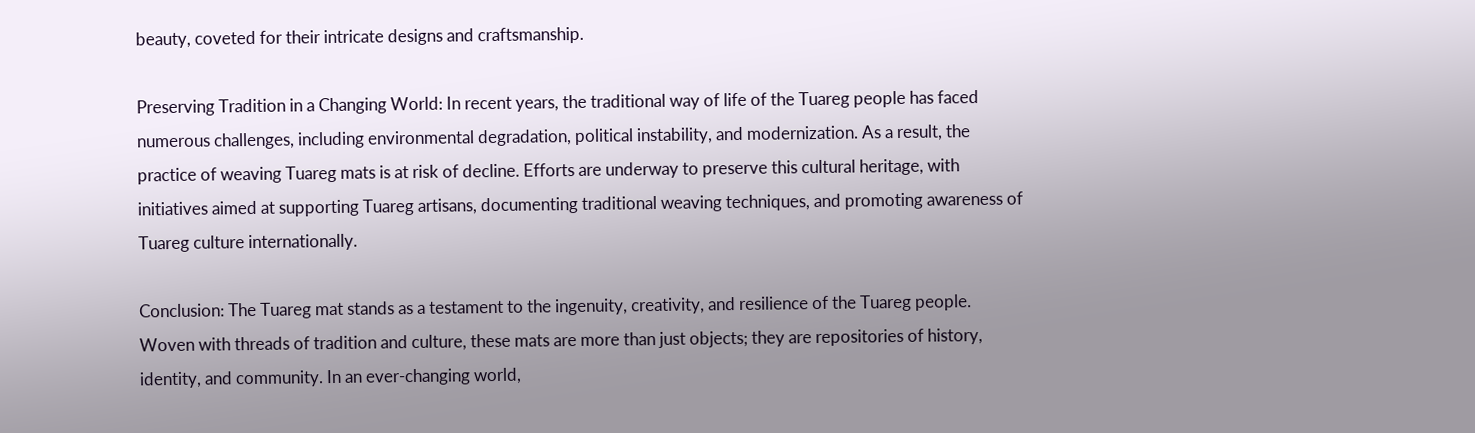beauty, coveted for their intricate designs and craftsmanship.

Preserving Tradition in a Changing World: In recent years, the traditional way of life of the Tuareg people has faced numerous challenges, including environmental degradation, political instability, and modernization. As a result, the practice of weaving Tuareg mats is at risk of decline. Efforts are underway to preserve this cultural heritage, with initiatives aimed at supporting Tuareg artisans, documenting traditional weaving techniques, and promoting awareness of Tuareg culture internationally.

Conclusion: The Tuareg mat stands as a testament to the ingenuity, creativity, and resilience of the Tuareg people. Woven with threads of tradition and culture, these mats are more than just objects; they are repositories of history, identity, and community. In an ever-changing world,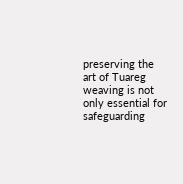preserving the art of Tuareg weaving is not only essential for safeguarding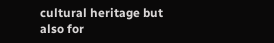cultural heritage but also for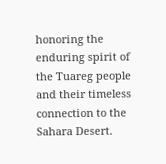honoring the enduring spirit of the Tuareg people and their timeless connection to the Sahara Desert.